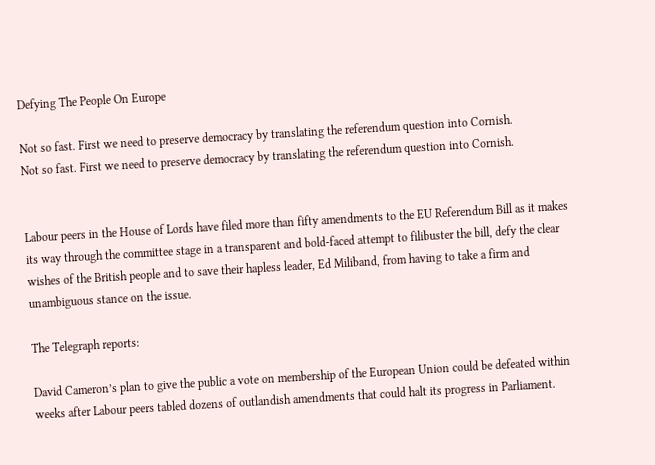Defying The People On Europe

Not so fast. First we need to preserve democracy by translating the referendum question into Cornish.
Not so fast. First we need to preserve democracy by translating the referendum question into Cornish.


Labour peers in the House of Lords have filed more than fifty amendments to the EU Referendum Bill as it makes its way through the committee stage in a transparent and bold-faced attempt to filibuster the bill, defy the clear wishes of the British people and to save their hapless leader, Ed Miliband, from having to take a firm and unambiguous stance on the issue.

The Telegraph reports:

David Cameron’s plan to give the public a vote on membership of the European Union could be defeated within weeks after Labour peers tabled dozens of outlandish amendments that could halt its progress in Parliament.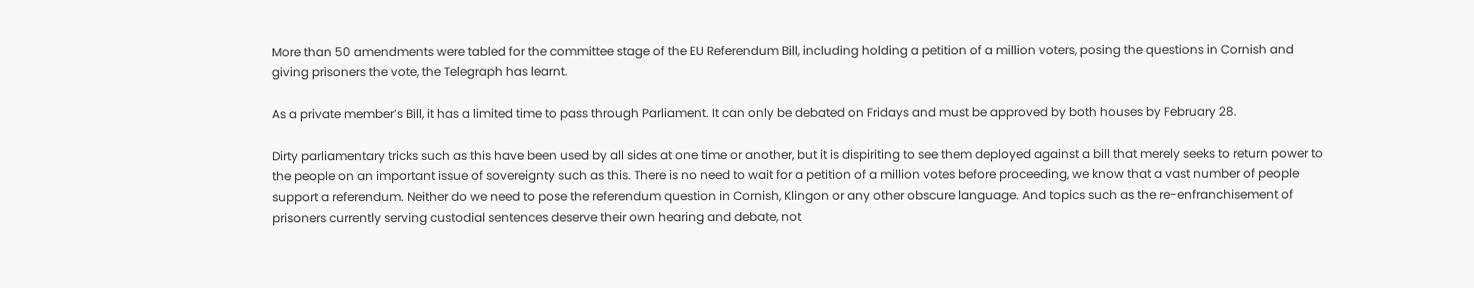More than 50 amendments were tabled for the committee stage of the EU Referendum Bill, including holding a petition of a million voters, posing the questions in Cornish and giving prisoners the vote, the Telegraph has learnt.

As a private member’s Bill, it has a limited time to pass through Parliament. It can only be debated on Fridays and must be approved by both houses by February 28.

Dirty parliamentary tricks such as this have been used by all sides at one time or another, but it is dispiriting to see them deployed against a bill that merely seeks to return power to the people on an important issue of sovereignty such as this. There is no need to wait for a petition of a million votes before proceeding, we know that a vast number of people support a referendum. Neither do we need to pose the referendum question in Cornish, Klingon or any other obscure language. And topics such as the re-enfranchisement of prisoners currently serving custodial sentences deserve their own hearing and debate, not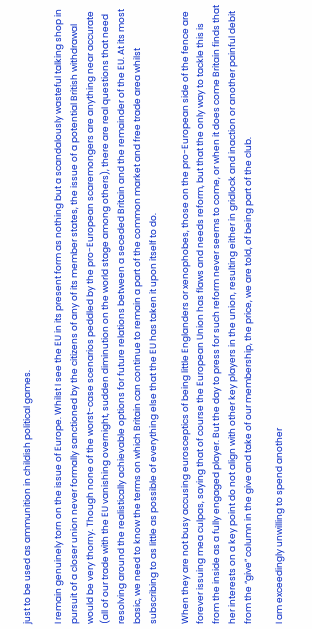just to be used as ammunition in childish political games.

I remain genuinely torn on the issue of Europe. Whilst I see the EU in its present form as nothing but a scandalously wasteful talking shop in pursuit of a closer union never formally sanctioned by the citizens of any of its member states, the issue of a potential British withdrawal would be very thorny. Though none of the worst-case scenarios peddled by the pro-European scaremongers are anything near accurate (all of our trade with the EU vanishing overnight, sudden diminution on the world stage among others), there are real questions that need resolving around the realistically achievable options for future relations between a seceded Britain and the remainder of the EU. At its most basic, we need to know the terms on which Britain can continue to remain a part of the common market and free trade area whilst subscribing to as little as possible of everything else that the EU has taken it upon itself to do.

When they are not busy accusing eurosceptics of being little Englanders or xenophobes, those on the pro-European side of the fence are forever issuing mea culpas, saying that of course the European Union has flaws and needs reform, but that the only way to tackle this is from the inside as a fully engaged player. But the day to press for such reform never seems to come, or when it does come Britain finds that her interests on a key point do not align with other key players in the union, resulting either in gridlock and inaction or another painful debit from the “give” column in the give and take of our membership, the price, we are told, of being part of the club.

I am exceedingly unwilling to spend another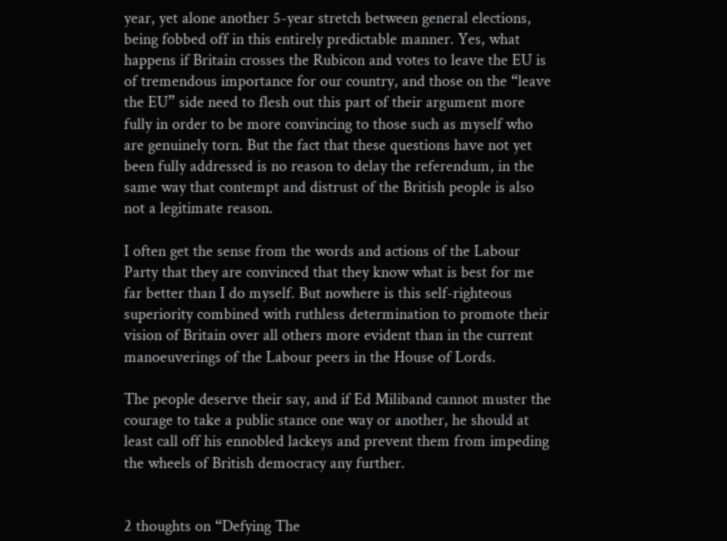year, yet alone another 5-year stretch between general elections, being fobbed off in this entirely predictable manner. Yes, what happens if Britain crosses the Rubicon and votes to leave the EU is of tremendous importance for our country, and those on the “leave the EU” side need to flesh out this part of their argument more fully in order to be more convincing to those such as myself who are genuinely torn. But the fact that these questions have not yet been fully addressed is no reason to delay the referendum, in the same way that contempt and distrust of the British people is also not a legitimate reason.

I often get the sense from the words and actions of the Labour Party that they are convinced that they know what is best for me far better than I do myself. But nowhere is this self-righteous superiority combined with ruthless determination to promote their vision of Britain over all others more evident than in the current manoeuverings of the Labour peers in the House of Lords.

The people deserve their say, and if Ed Miliband cannot muster the courage to take a public stance one way or another, he should at least call off his ennobled lackeys and prevent them from impeding the wheels of British democracy any further.


2 thoughts on “Defying The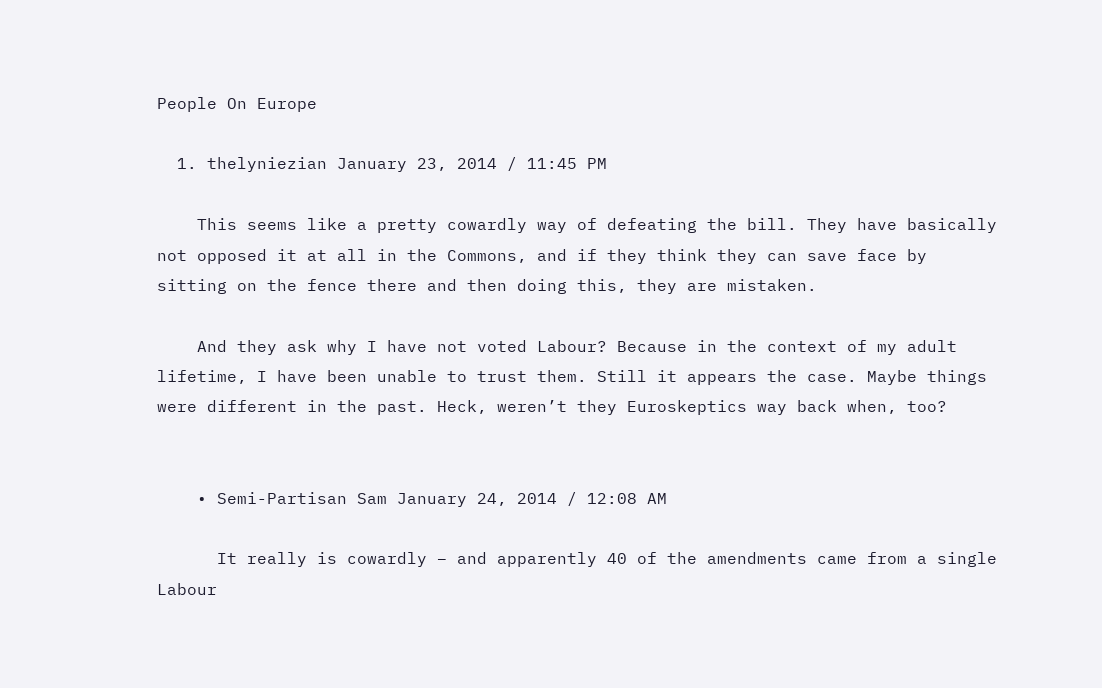People On Europe

  1. thelyniezian January 23, 2014 / 11:45 PM

    This seems like a pretty cowardly way of defeating the bill. They have basically not opposed it at all in the Commons, and if they think they can save face by sitting on the fence there and then doing this, they are mistaken.

    And they ask why I have not voted Labour? Because in the context of my adult lifetime, I have been unable to trust them. Still it appears the case. Maybe things were different in the past. Heck, weren’t they Euroskeptics way back when, too?


    • Semi-Partisan Sam January 24, 2014 / 12:08 AM

      It really is cowardly – and apparently 40 of the amendments came from a single Labour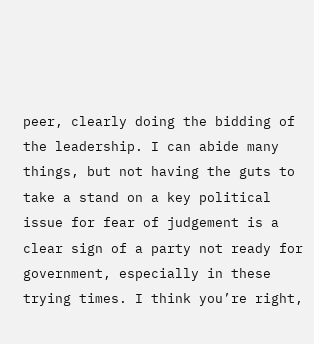peer, clearly doing the bidding of the leadership. I can abide many things, but not having the guts to take a stand on a key political issue for fear of judgement is a clear sign of a party not ready for government, especially in these trying times. I think you’re right,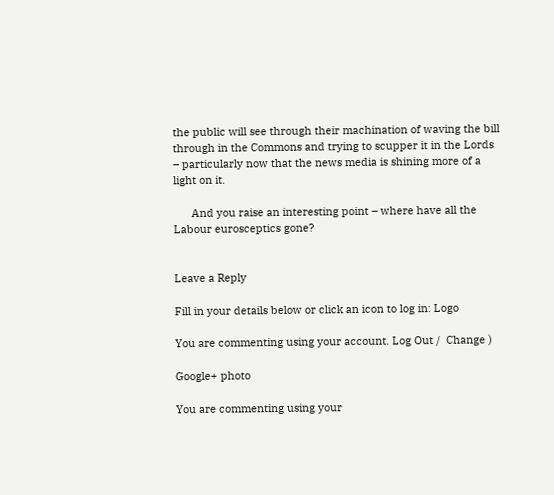the public will see through their machination of waving the bill through in the Commons and trying to scupper it in the Lords – particularly now that the news media is shining more of a light on it.

      And you raise an interesting point – where have all the Labour eurosceptics gone?


Leave a Reply

Fill in your details below or click an icon to log in: Logo

You are commenting using your account. Log Out /  Change )

Google+ photo

You are commenting using your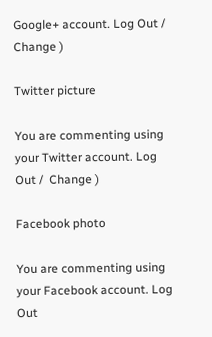Google+ account. Log Out /  Change )

Twitter picture

You are commenting using your Twitter account. Log Out /  Change )

Facebook photo

You are commenting using your Facebook account. Log Out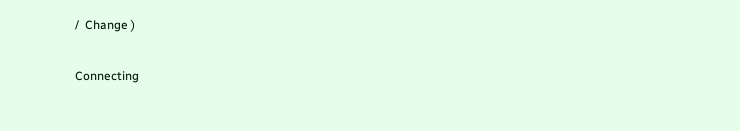/  Change )

Connecting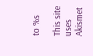to %s

This site uses Akismet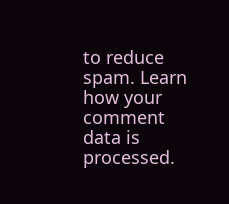to reduce spam. Learn how your comment data is processed.